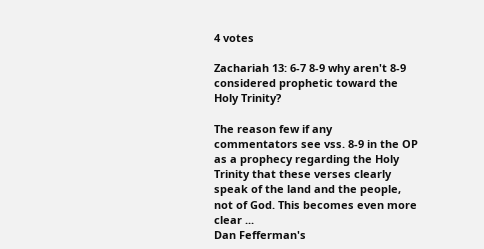4 votes

Zachariah 13: 6-7 8-9 why aren't 8-9 considered prophetic toward the Holy Trinity?

The reason few if any commentators see vss. 8-9 in the OP as a prophecy regarding the Holy Trinity that these verses clearly speak of the land and the people, not of God. This becomes even more clear ...
Dan Fefferman's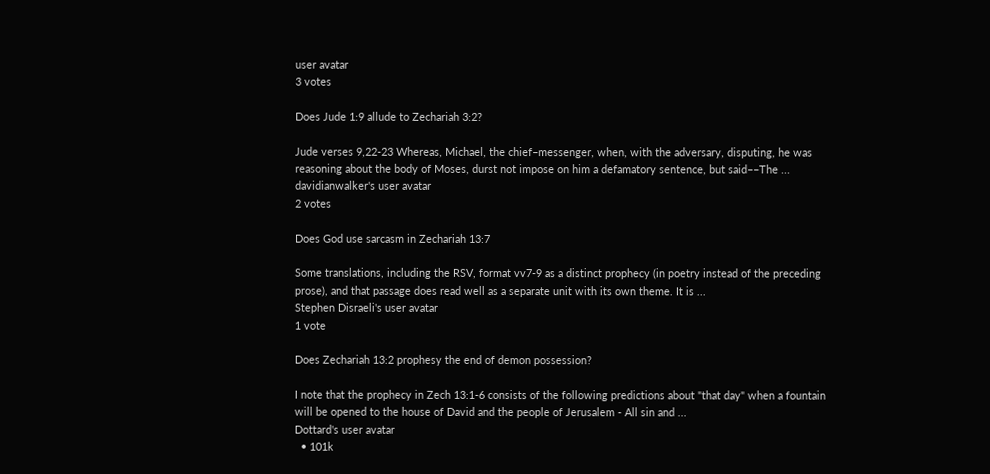user avatar
3 votes

Does Jude 1:9 allude to Zechariah 3:2?

Jude verses 9,22-23 Whereas, Michael, the chief–messenger, when, with the adversary, disputing, he was reasoning about the body of Moses, durst not impose on him a defamatory sentence, but said––The ...
davidianwalker's user avatar
2 votes

Does God use sarcasm in Zechariah 13:7

Some translations, including the RSV, format vv7-9 as a distinct prophecy (in poetry instead of the preceding prose), and that passage does read well as a separate unit with its own theme. It is ...
Stephen Disraeli's user avatar
1 vote

Does Zechariah 13:2 prophesy the end of demon possession?

I note that the prophecy in Zech 13:1-6 consists of the following predictions about "that day" when a fountain will be opened to the house of David and the people of Jerusalem - All sin and ...
Dottard's user avatar
  • 101k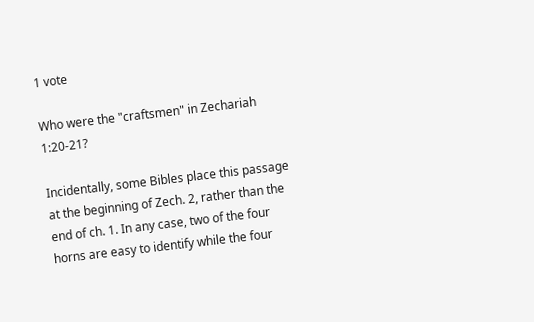1 vote

Who were the "craftsmen" in Zechariah 1:20-21?

Incidentally, some Bibles place this passage at the beginning of Zech. 2, rather than the end of ch. 1. In any case, two of the four horns are easy to identify while the four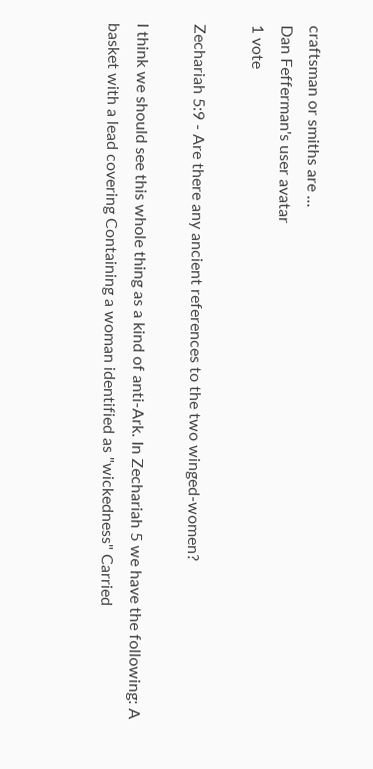craftsman or smiths are ...
Dan Fefferman's user avatar
1 vote

Zechariah 5:9 - Are there any ancient references to the two winged-women?

I think we should see this whole thing as a kind of anti-Ark. In Zechariah 5 we have the following: A basket with a lead covering Containing a woman identified as "wickedness" Carried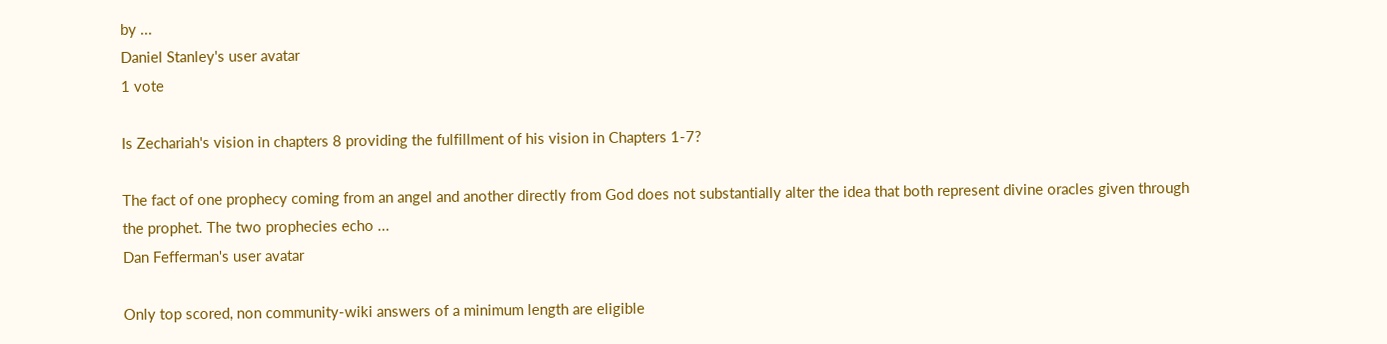by ...
Daniel Stanley's user avatar
1 vote

Is Zechariah's vision in chapters 8 providing the fulfillment of his vision in Chapters 1-7?

The fact of one prophecy coming from an angel and another directly from God does not substantially alter the idea that both represent divine oracles given through the prophet. The two prophecies echo ...
Dan Fefferman's user avatar

Only top scored, non community-wiki answers of a minimum length are eligible